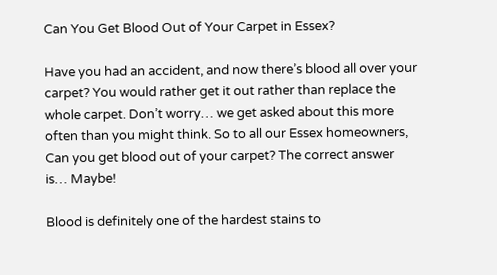Can You Get Blood Out of Your Carpet in Essex?

Have you had an accident, and now there’s blood all over your carpet? You would rather get it out rather than replace the whole carpet. Don’t worry… we get asked about this more often than you might think. So to all our Essex homeowners, Can you get blood out of your carpet? The correct answer is… Maybe!

Blood is definitely one of the hardest stains to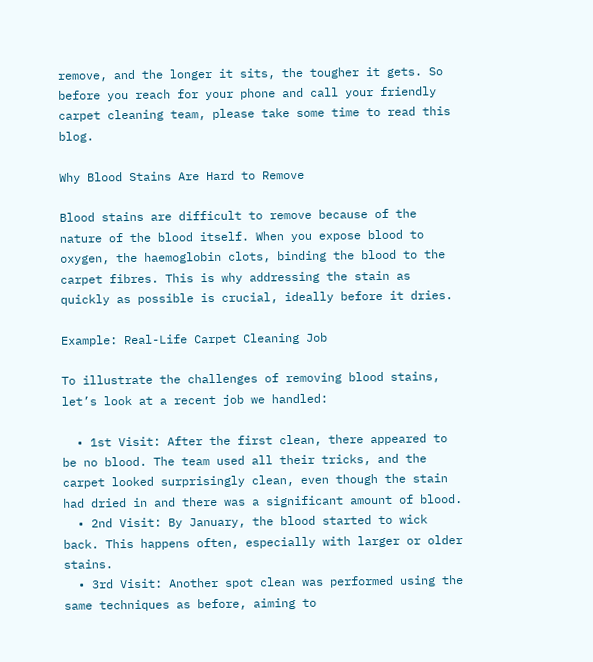remove, and the longer it sits, the tougher it gets. So before you reach for your phone and call your friendly carpet cleaning team, please take some time to read this blog.

Why Blood Stains Are Hard to Remove

Blood stains are difficult to remove because of the nature of the blood itself. When you expose blood to oxygen, the haemoglobin clots, binding the blood to the carpet fibres. This is why addressing the stain as quickly as possible is crucial, ideally before it dries.

Example: Real-Life Carpet Cleaning Job

To illustrate the challenges of removing blood stains, let’s look at a recent job we handled:

  • 1st Visit: After the first clean, there appeared to be no blood. The team used all their tricks, and the carpet looked surprisingly clean, even though the stain had dried in and there was a significant amount of blood.
  • 2nd Visit: By January, the blood started to wick back. This happens often, especially with larger or older stains.
  • 3rd Visit: Another spot clean was performed using the same techniques as before, aiming to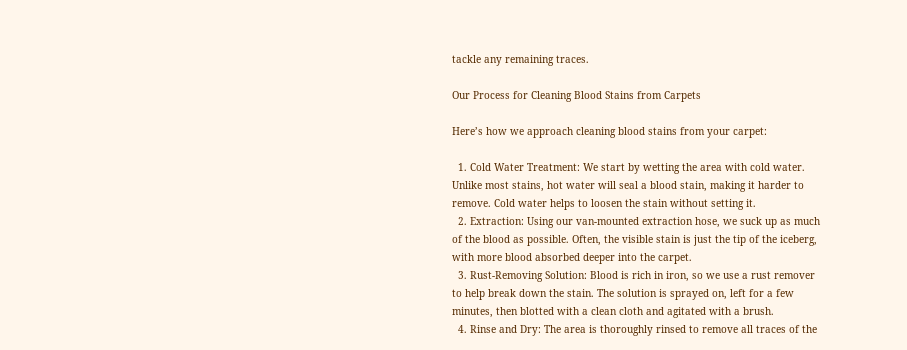tackle any remaining traces.

Our Process for Cleaning Blood Stains from Carpets

Here’s how we approach cleaning blood stains from your carpet:

  1. Cold Water Treatment: We start by wetting the area with cold water. Unlike most stains, hot water will seal a blood stain, making it harder to remove. Cold water helps to loosen the stain without setting it.
  2. Extraction: Using our van-mounted extraction hose, we suck up as much of the blood as possible. Often, the visible stain is just the tip of the iceberg, with more blood absorbed deeper into the carpet.
  3. Rust-Removing Solution: Blood is rich in iron, so we use a rust remover to help break down the stain. The solution is sprayed on, left for a few minutes, then blotted with a clean cloth and agitated with a brush.
  4. Rinse and Dry: The area is thoroughly rinsed to remove all traces of the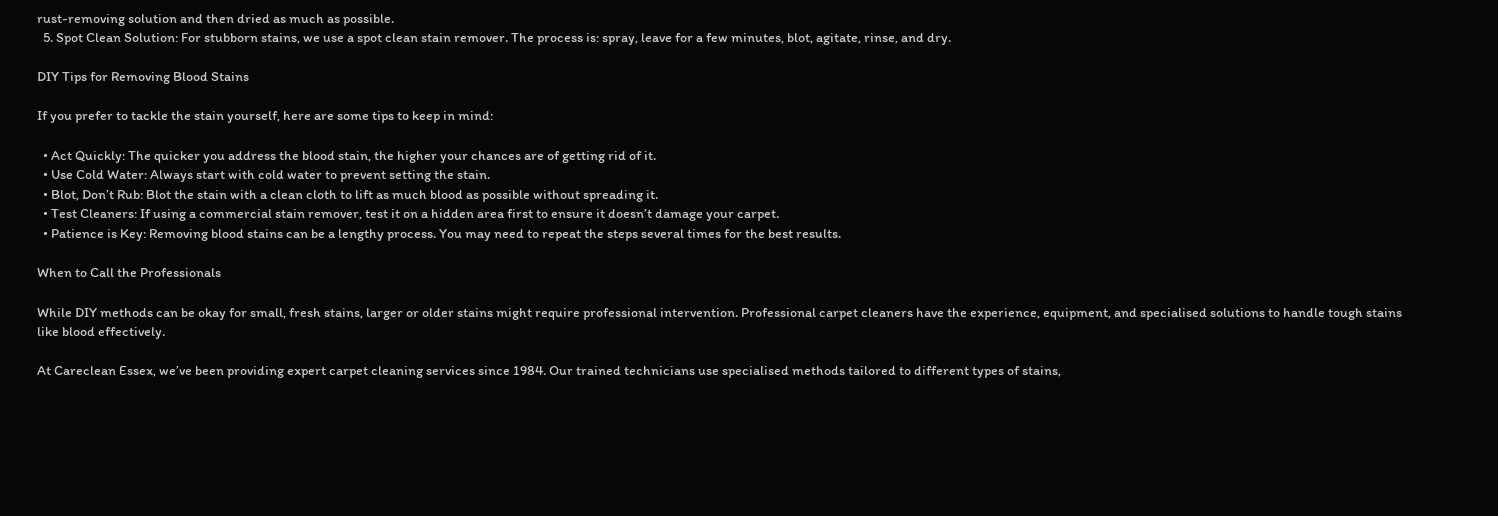rust-removing solution and then dried as much as possible.
  5. Spot Clean Solution: For stubborn stains, we use a spot clean stain remover. The process is: spray, leave for a few minutes, blot, agitate, rinse, and dry.

DIY Tips for Removing Blood Stains

If you prefer to tackle the stain yourself, here are some tips to keep in mind:

  • Act Quickly: The quicker you address the blood stain, the higher your chances are of getting rid of it.
  • Use Cold Water: Always start with cold water to prevent setting the stain.
  • Blot, Don’t Rub: Blot the stain with a clean cloth to lift as much blood as possible without spreading it.
  • Test Cleaners: If using a commercial stain remover, test it on a hidden area first to ensure it doesn’t damage your carpet.
  • Patience is Key: Removing blood stains can be a lengthy process. You may need to repeat the steps several times for the best results.

When to Call the Professionals

While DIY methods can be okay for small, fresh stains, larger or older stains might require professional intervention. Professional carpet cleaners have the experience, equipment, and specialised solutions to handle tough stains like blood effectively.

At Careclean Essex, we’ve been providing expert carpet cleaning services since 1984. Our trained technicians use specialised methods tailored to different types of stains,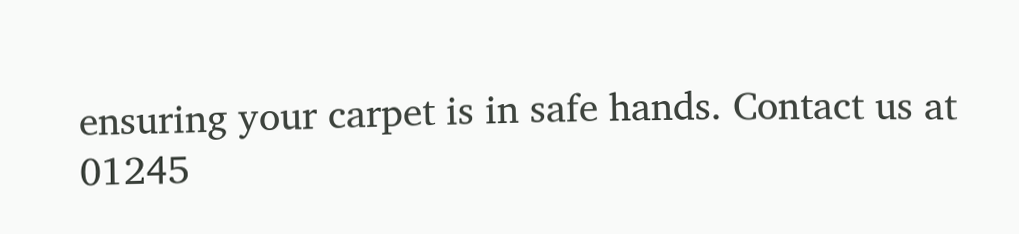ensuring your carpet is in safe hands. Contact us at 01245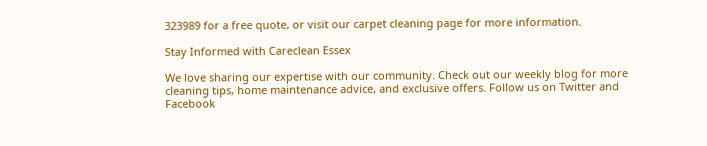323989 for a free quote, or visit our carpet cleaning page for more information.

Stay Informed with Careclean Essex

We love sharing our expertise with our community. Check out our weekly blog for more cleaning tips, home maintenance advice, and exclusive offers. Follow us on Twitter and Facebook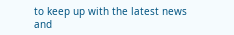to keep up with the latest news and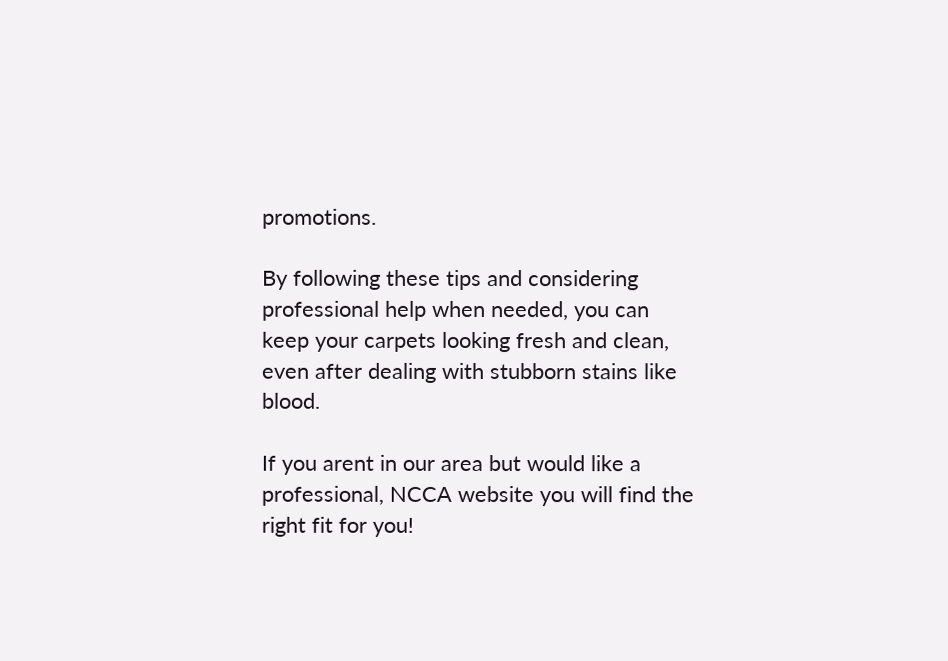promotions.

By following these tips and considering professional help when needed, you can keep your carpets looking fresh and clean, even after dealing with stubborn stains like blood.

If you arent in our area but would like a professional, NCCA website you will find the right fit for you!